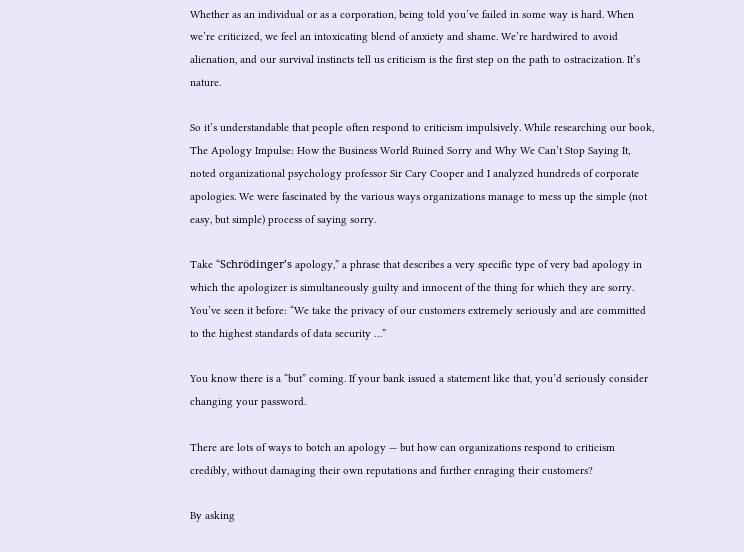Whether as an individual or as a corporation, being told you’ve failed in some way is hard. When we’re criticized, we feel an intoxicating blend of anxiety and shame. We’re hardwired to avoid alienation, and our survival instincts tell us criticism is the first step on the path to ostracization. It’s nature.

So it’s understandable that people often respond to criticism impulsively. While researching our book, The Apology Impulse: How the Business World Ruined Sorry and Why We Can’t Stop Saying It, noted organizational psychology professor Sir Cary Cooper and I analyzed hundreds of corporate apologies. We were fascinated by the various ways organizations manage to mess up the simple (not easy, but simple) process of saying sorry.

Take “Schrödinger’s apology,” a phrase that describes a very specific type of very bad apology in which the apologizer is simultaneously guilty and innocent of the thing for which they are sorry. You’ve seen it before: “We take the privacy of our customers extremely seriously and are committed to the highest standards of data security …”

You know there is a “but” coming. If your bank issued a statement like that, you’d seriously consider changing your password.

There are lots of ways to botch an apology — but how can organizations respond to criticism credibly, without damaging their own reputations and further enraging their customers?

By asking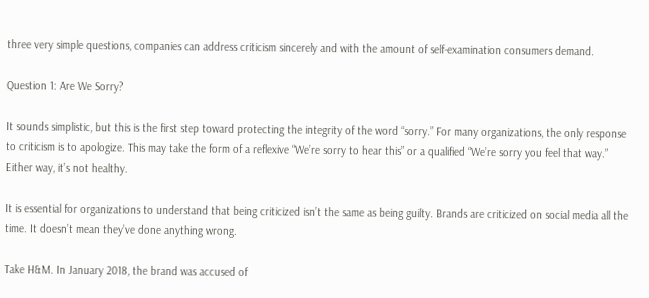three very simple questions, companies can address criticism sincerely and with the amount of self-examination consumers demand.

Question 1: Are We Sorry?

It sounds simplistic, but this is the first step toward protecting the integrity of the word “sorry.” For many organizations, the only response to criticism is to apologize. This may take the form of a reflexive “We’re sorry to hear this” or a qualified “We’re sorry you feel that way.” Either way, it’s not healthy.

It is essential for organizations to understand that being criticized isn’t the same as being guilty. Brands are criticized on social media all the time. It doesn’t mean they’ve done anything wrong.

Take H&M. In January 2018, the brand was accused of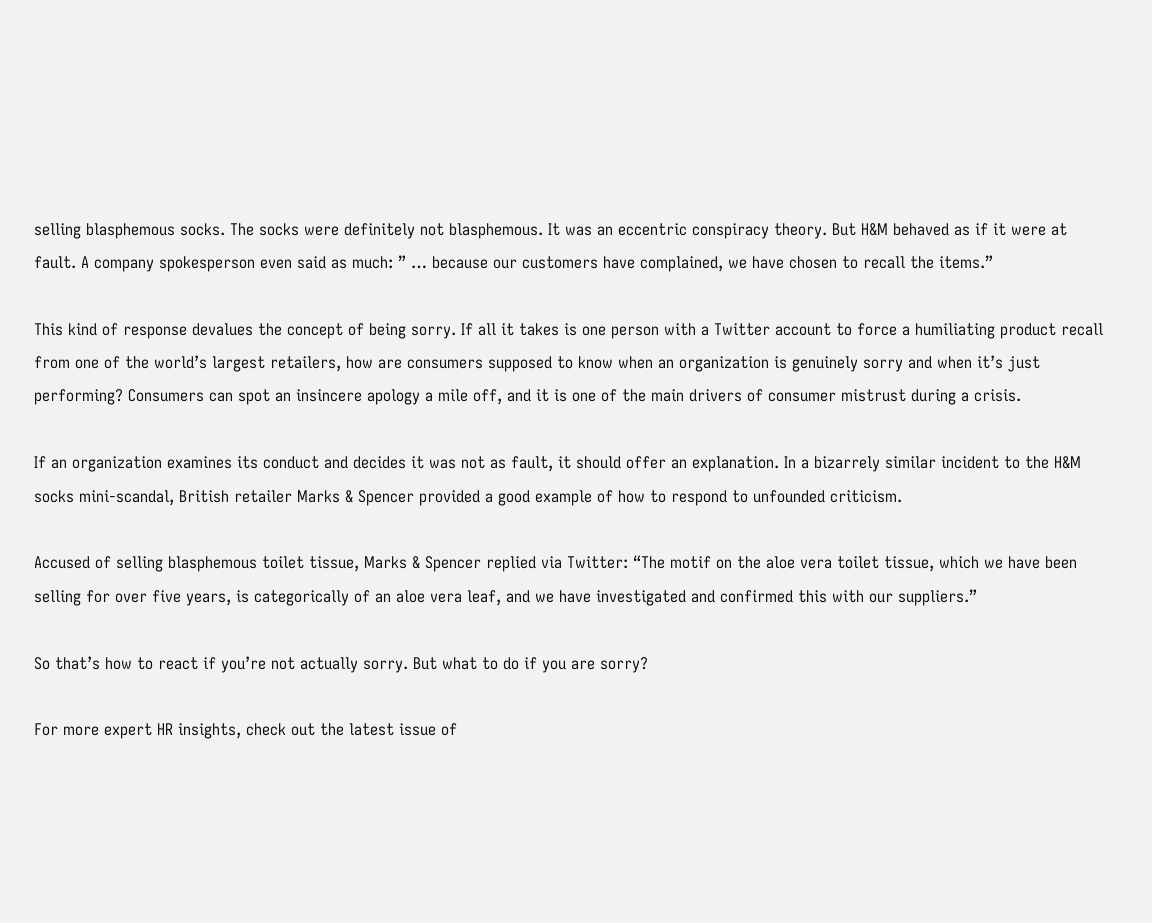selling blasphemous socks. The socks were definitely not blasphemous. It was an eccentric conspiracy theory. But H&M behaved as if it were at fault. A company spokesperson even said as much: ” … because our customers have complained, we have chosen to recall the items.”

This kind of response devalues the concept of being sorry. If all it takes is one person with a Twitter account to force a humiliating product recall from one of the world’s largest retailers, how are consumers supposed to know when an organization is genuinely sorry and when it’s just performing? Consumers can spot an insincere apology a mile off, and it is one of the main drivers of consumer mistrust during a crisis.

If an organization examines its conduct and decides it was not as fault, it should offer an explanation. In a bizarrely similar incident to the H&M socks mini-scandal, British retailer Marks & Spencer provided a good example of how to respond to unfounded criticism.

Accused of selling blasphemous toilet tissue, Marks & Spencer replied via Twitter: “The motif on the aloe vera toilet tissue, which we have been selling for over five years, is categorically of an aloe vera leaf, and we have investigated and confirmed this with our suppliers.”

So that’s how to react if you’re not actually sorry. But what to do if you are sorry?

For more expert HR insights, check out the latest issue of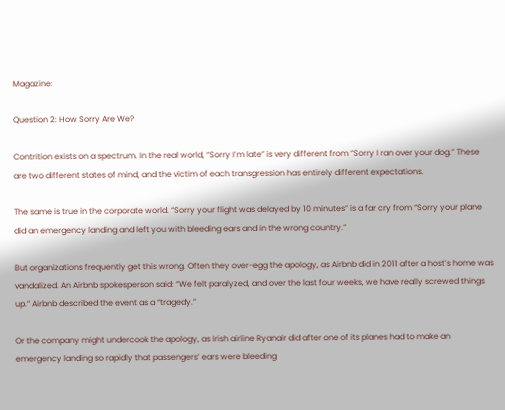Magazine:

Question 2: How Sorry Are We?

Contrition exists on a spectrum. In the real world, “Sorry I’m late” is very different from “Sorry I ran over your dog.” These are two different states of mind, and the victim of each transgression has entirely different expectations.

The same is true in the corporate world. “Sorry your flight was delayed by 10 minutes” is a far cry from “Sorry your plane did an emergency landing and left you with bleeding ears and in the wrong country.”

But organizations frequently get this wrong. Often they over-egg the apology, as Airbnb did in 2011 after a host’s home was vandalized. An Airbnb spokesperson said: “We felt paralyzed, and over the last four weeks, we have really screwed things up.” Airbnb described the event as a “tragedy.”

Or the company might undercook the apology, as Irish airline Ryanair did after one of its planes had to make an emergency landing so rapidly that passengers’ ears were bleeding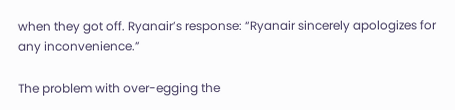when they got off. Ryanair’s response: “Ryanair sincerely apologizes for any inconvenience.”

The problem with over-egging the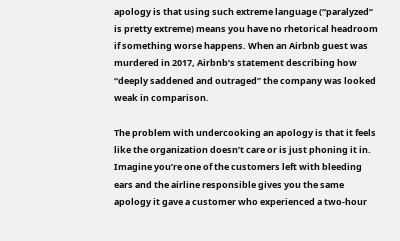apology is that using such extreme language (“paralyzed” is pretty extreme) means you have no rhetorical headroom if something worse happens. When an Airbnb guest was murdered in 2017, Airbnb’s statement describing how “deeply saddened and outraged” the company was looked weak in comparison.

The problem with undercooking an apology is that it feels like the organization doesn’t care or is just phoning it in. Imagine you’re one of the customers left with bleeding ears and the airline responsible gives you the same apology it gave a customer who experienced a two-hour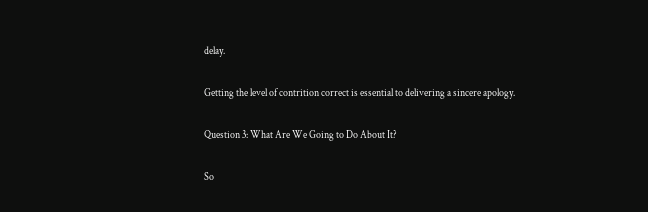delay.

Getting the level of contrition correct is essential to delivering a sincere apology.

Question 3: What Are We Going to Do About It?

So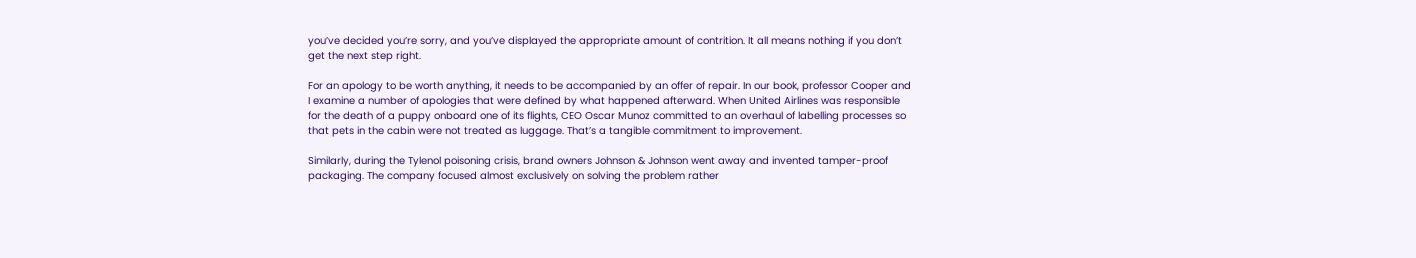you’ve decided you’re sorry, and you’ve displayed the appropriate amount of contrition. It all means nothing if you don’t get the next step right.

For an apology to be worth anything, it needs to be accompanied by an offer of repair. In our book, professor Cooper and I examine a number of apologies that were defined by what happened afterward. When United Airlines was responsible for the death of a puppy onboard one of its flights, CEO Oscar Munoz committed to an overhaul of labelling processes so that pets in the cabin were not treated as luggage. That’s a tangible commitment to improvement.

Similarly, during the Tylenol poisoning crisis, brand owners Johnson & Johnson went away and invented tamper-proof packaging. The company focused almost exclusively on solving the problem rather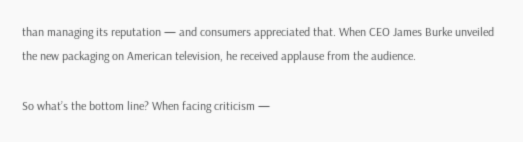than managing its reputation — and consumers appreciated that. When CEO James Burke unveiled the new packaging on American television, he received applause from the audience.

So what’s the bottom line? When facing criticism —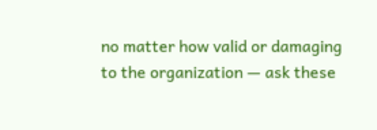no matter how valid or damaging to the organization — ask these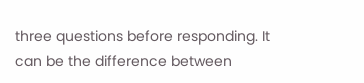three questions before responding. It can be the difference between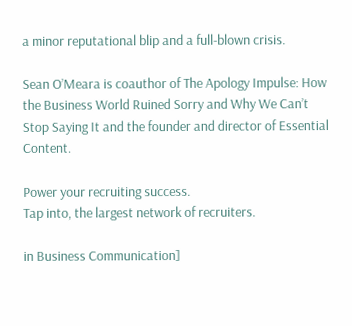a minor reputational blip and a full-blown crisis.

Sean O’Meara is coauthor of The Apology Impulse: How the Business World Ruined Sorry and Why We Can’t Stop Saying It and the founder and director of Essential Content.

Power your recruiting success.
Tap into, the largest network of recruiters.

in Business Communication]